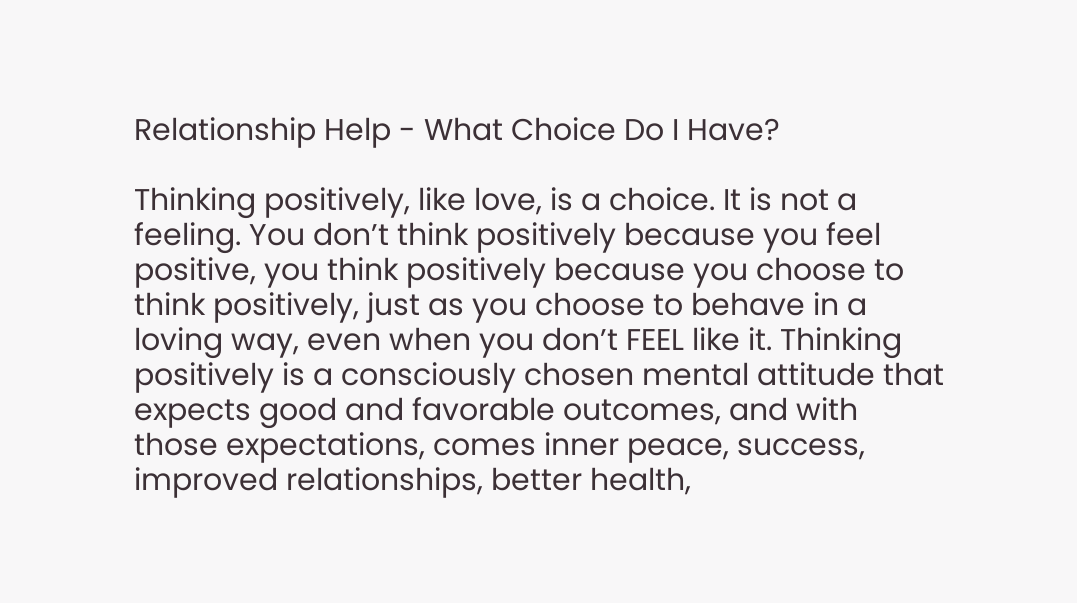Relationship Help - What Choice Do I Have?

Thinking positively, like love, is a choice. It is not a feeling. You don’t think positively because you feel positive, you think positively because you choose to think positively, just as you choose to behave in a loving way, even when you don’t FEEL like it. Thinking positively is a consciously chosen mental attitude that expects good and favorable outcomes, and with those expectations, comes inner peace, success, improved relationships, better health,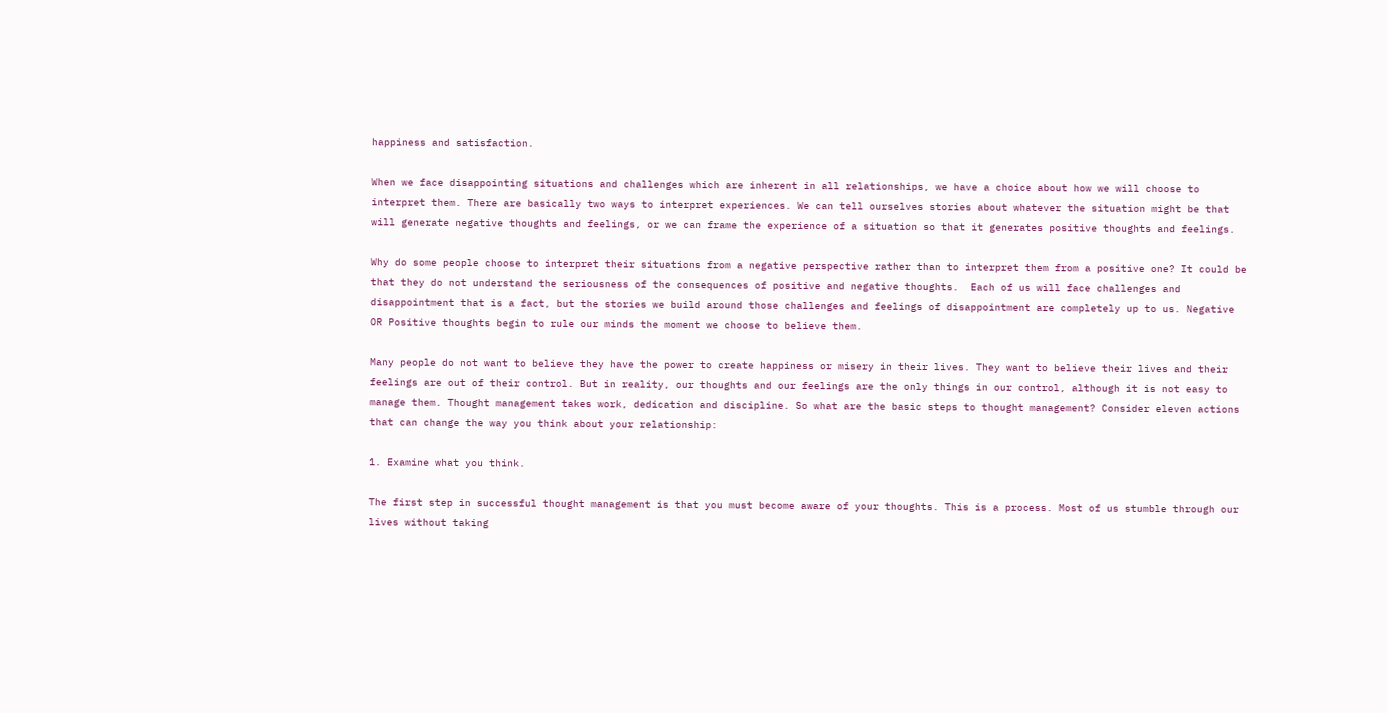happiness and satisfaction.

When we face disappointing situations and challenges which are inherent in all relationships, we have a choice about how we will choose to interpret them. There are basically two ways to interpret experiences. We can tell ourselves stories about whatever the situation might be that will generate negative thoughts and feelings, or we can frame the experience of a situation so that it generates positive thoughts and feelings.

Why do some people choose to interpret their situations from a negative perspective rather than to interpret them from a positive one? It could be that they do not understand the seriousness of the consequences of positive and negative thoughts.  Each of us will face challenges and disappointment that is a fact, but the stories we build around those challenges and feelings of disappointment are completely up to us. Negative OR Positive thoughts begin to rule our minds the moment we choose to believe them.

Many people do not want to believe they have the power to create happiness or misery in their lives. They want to believe their lives and their feelings are out of their control. But in reality, our thoughts and our feelings are the only things in our control, although it is not easy to manage them. Thought management takes work, dedication and discipline. So what are the basic steps to thought management? Consider eleven actions that can change the way you think about your relationship:

1. Examine what you think.

The first step in successful thought management is that you must become aware of your thoughts. This is a process. Most of us stumble through our lives without taking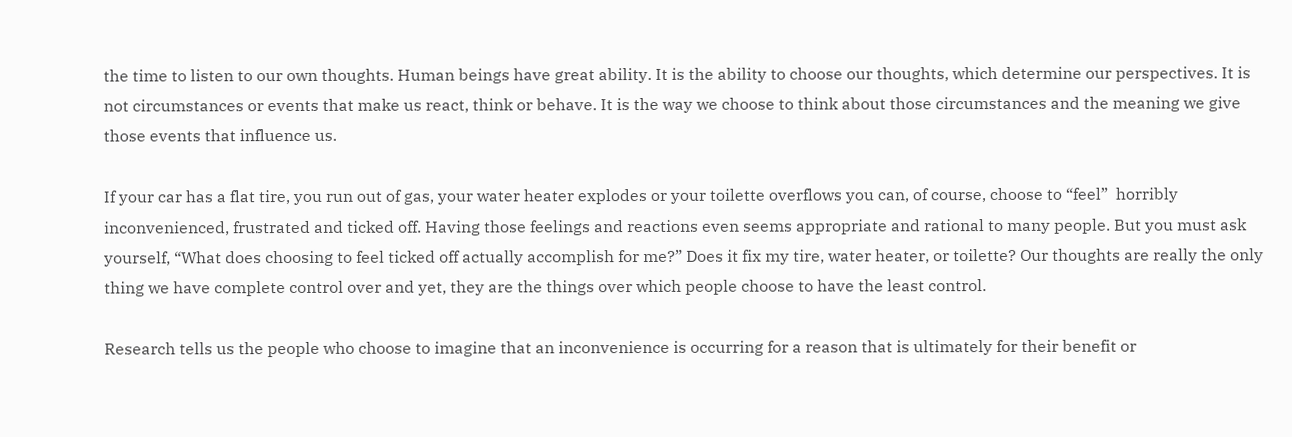the time to listen to our own thoughts. Human beings have great ability. It is the ability to choose our thoughts, which determine our perspectives. It is not circumstances or events that make us react, think or behave. It is the way we choose to think about those circumstances and the meaning we give those events that influence us.

If your car has a flat tire, you run out of gas, your water heater explodes or your toilette overflows you can, of course, choose to “feel”  horribly inconvenienced, frustrated and ticked off. Having those feelings and reactions even seems appropriate and rational to many people. But you must ask yourself, “What does choosing to feel ticked off actually accomplish for me?” Does it fix my tire, water heater, or toilette? Our thoughts are really the only thing we have complete control over and yet, they are the things over which people choose to have the least control.

Research tells us the people who choose to imagine that an inconvenience is occurring for a reason that is ultimately for their benefit or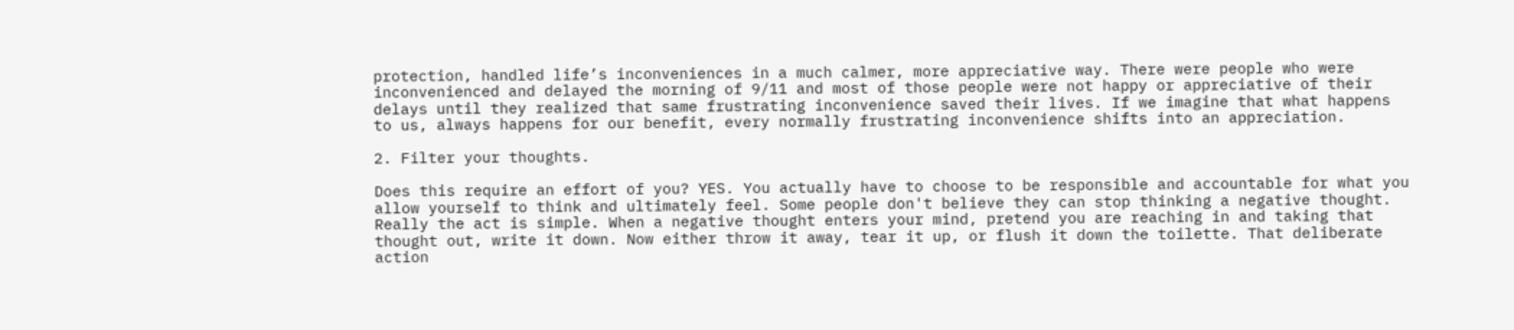protection, handled life’s inconveniences in a much calmer, more appreciative way. There were people who were inconvenienced and delayed the morning of 9/11 and most of those people were not happy or appreciative of their delays until they realized that same frustrating inconvenience saved their lives. If we imagine that what happens to us, always happens for our benefit, every normally frustrating inconvenience shifts into an appreciation.

2. Filter your thoughts.

Does this require an effort of you? YES. You actually have to choose to be responsible and accountable for what you allow yourself to think and ultimately feel. Some people don't believe they can stop thinking a negative thought. Really the act is simple. When a negative thought enters your mind, pretend you are reaching in and taking that thought out, write it down. Now either throw it away, tear it up, or flush it down the toilette. That deliberate action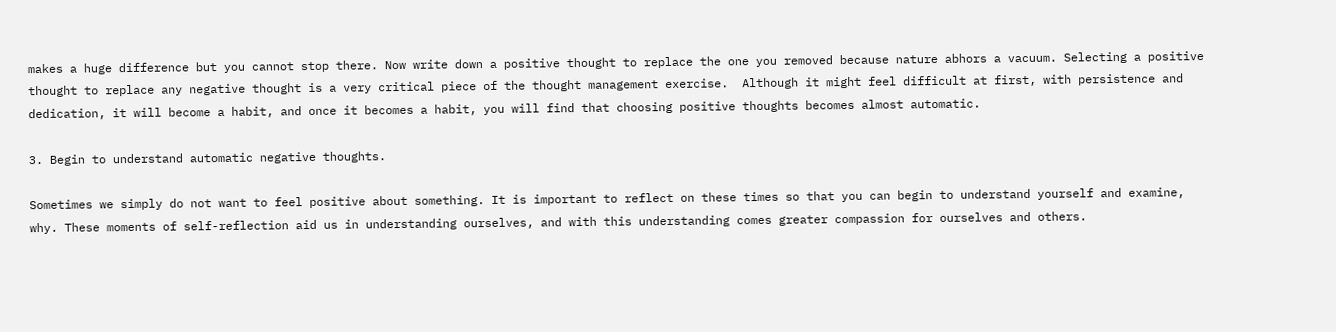makes a huge difference but you cannot stop there. Now write down a positive thought to replace the one you removed because nature abhors a vacuum. Selecting a positive thought to replace any negative thought is a very critical piece of the thought management exercise.  Although it might feel difficult at first, with persistence and dedication, it will become a habit, and once it becomes a habit, you will find that choosing positive thoughts becomes almost automatic.

3. Begin to understand automatic negative thoughts.

Sometimes we simply do not want to feel positive about something. It is important to reflect on these times so that you can begin to understand yourself and examine, why. These moments of self-reflection aid us in understanding ourselves, and with this understanding comes greater compassion for ourselves and others.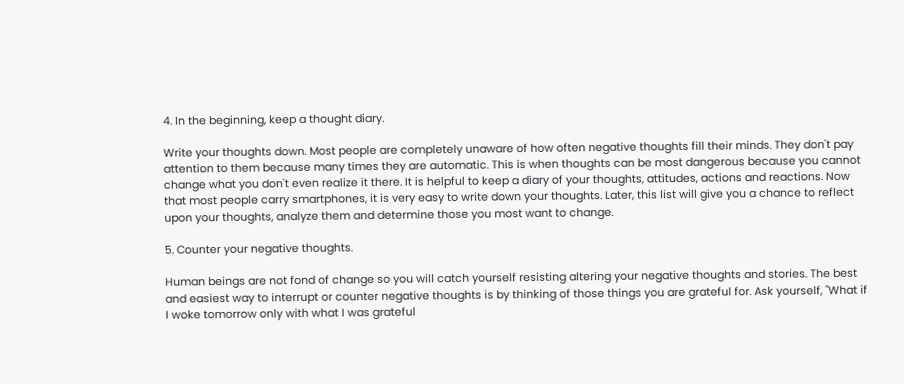4. In the beginning, keep a thought diary.

Write your thoughts down. Most people are completely unaware of how often negative thoughts fill their minds. They don't pay attention to them because many times they are automatic. This is when thoughts can be most dangerous because you cannot change what you don't even realize it there. It is helpful to keep a diary of your thoughts, attitudes, actions and reactions. Now that most people carry smartphones, it is very easy to write down your thoughts. Later, this list will give you a chance to reflect upon your thoughts, analyze them and determine those you most want to change.

5. Counter your negative thoughts.

Human beings are not fond of change so you will catch yourself resisting altering your negative thoughts and stories. The best and easiest way to interrupt or counter negative thoughts is by thinking of those things you are grateful for. Ask yourself, "What if I woke tomorrow only with what I was grateful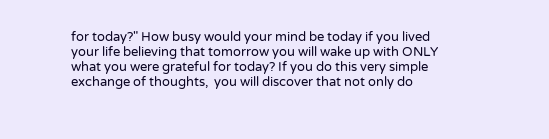for today?" How busy would your mind be today if you lived your life believing that tomorrow you will wake up with ONLY what you were grateful for today? If you do this very simple exchange of thoughts,  you will discover that not only do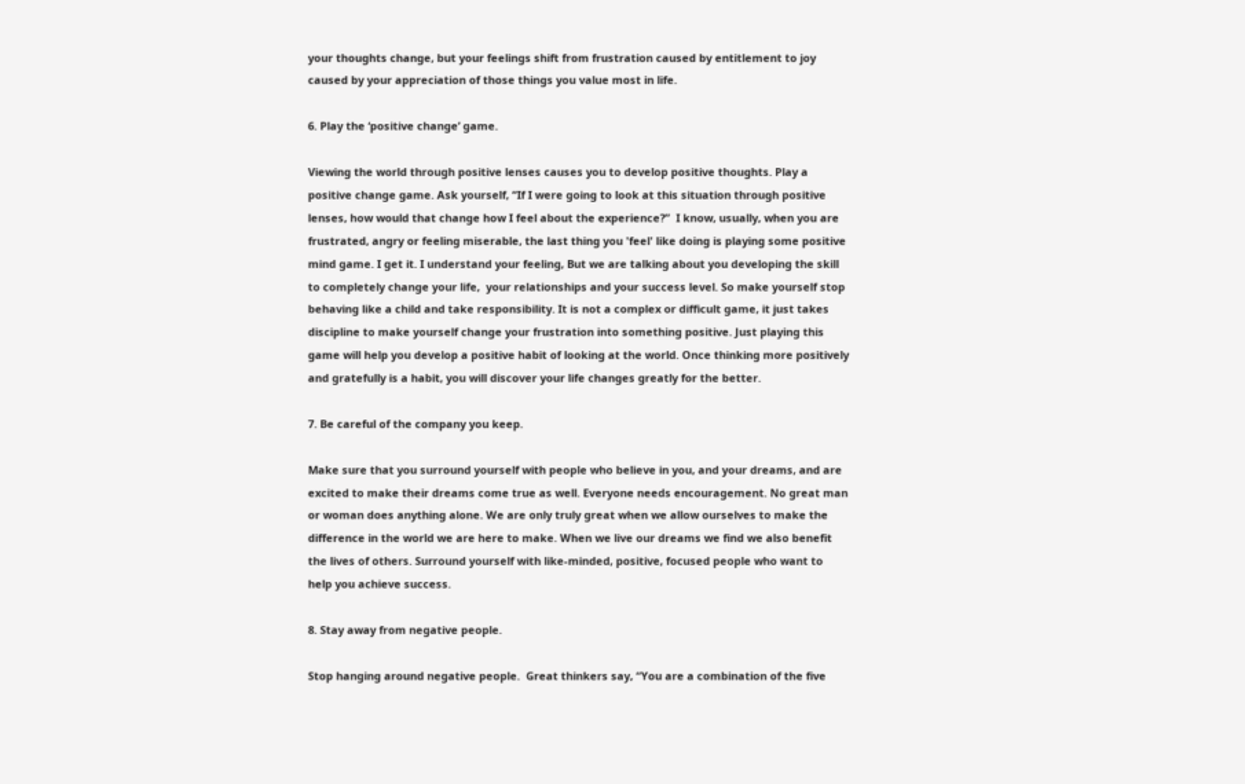your thoughts change, but your feelings shift from frustration caused by entitlement to joy caused by your appreciation of those things you value most in life.

6. Play the ‘positive change’ game.

Viewing the world through positive lenses causes you to develop positive thoughts. Play a positive change game. Ask yourself, “If I were going to look at this situation through positive lenses, how would that change how I feel about the experience?”  I know, usually, when you are frustrated, angry or feeling miserable, the last thing you 'feel' like doing is playing some positive mind game. I get it. I understand your feeling, But we are talking about you developing the skill to completely change your life,  your relationships and your success level. So make yourself stop behaving like a child and take responsibility. It is not a complex or difficult game, it just takes discipline to make yourself change your frustration into something positive. Just playing this game will help you develop a positive habit of looking at the world. Once thinking more positively and gratefully is a habit, you will discover your life changes greatly for the better.

7. Be careful of the company you keep.

Make sure that you surround yourself with people who believe in you, and your dreams, and are excited to make their dreams come true as well. Everyone needs encouragement. No great man or woman does anything alone. We are only truly great when we allow ourselves to make the difference in the world we are here to make. When we live our dreams we find we also benefit the lives of others. Surround yourself with like-minded, positive, focused people who want to help you achieve success.

8. Stay away from negative people.

Stop hanging around negative people.  Great thinkers say, “You are a combination of the five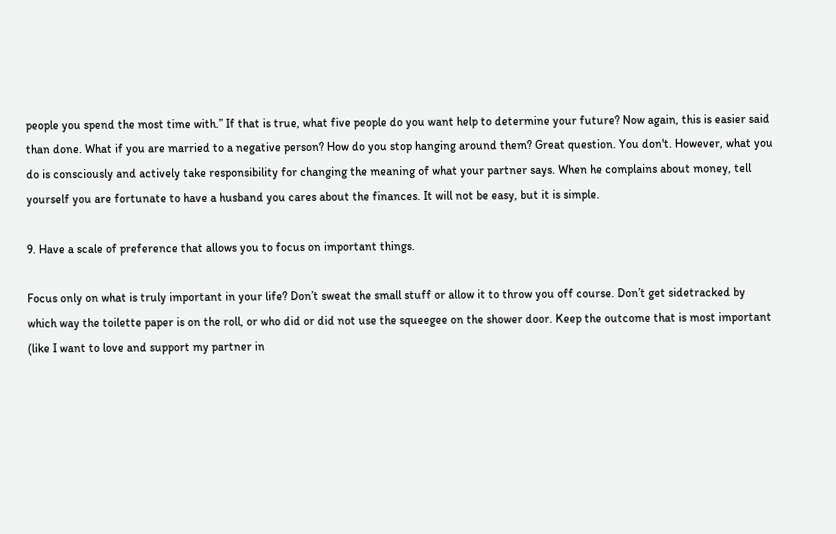people you spend the most time with.” If that is true, what five people do you want help to determine your future? Now again, this is easier said than done. What if you are married to a negative person? How do you stop hanging around them? Great question. You don't. However, what you do is consciously and actively take responsibility for changing the meaning of what your partner says. When he complains about money, tell yourself you are fortunate to have a husband you cares about the finances. It will not be easy, but it is simple.

9. Have a scale of preference that allows you to focus on important things.

Focus only on what is truly important in your life? Don’t sweat the small stuff or allow it to throw you off course. Don’t get sidetracked by which way the toilette paper is on the roll, or who did or did not use the squeegee on the shower door. Keep the outcome that is most important (like I want to love and support my partner in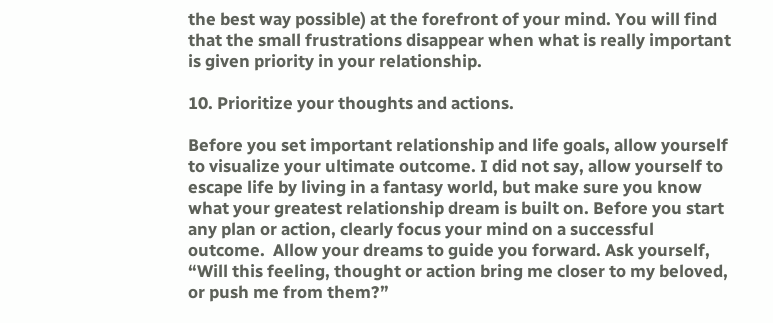the best way possible) at the forefront of your mind. You will find that the small frustrations disappear when what is really important is given priority in your relationship.

10. Prioritize your thoughts and actions.

Before you set important relationship and life goals, allow yourself to visualize your ultimate outcome. I did not say, allow yourself to escape life by living in a fantasy world, but make sure you know what your greatest relationship dream is built on. Before you start any plan or action, clearly focus your mind on a successful outcome.  Allow your dreams to guide you forward. Ask yourself, “Will this feeling, thought or action bring me closer to my beloved, or push me from them?”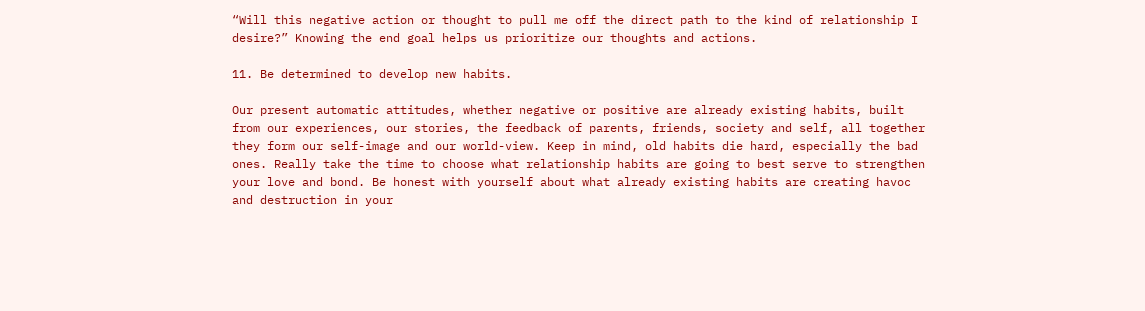“Will this negative action or thought to pull me off the direct path to the kind of relationship I desire?” Knowing the end goal helps us prioritize our thoughts and actions.

11. Be determined to develop new habits.

Our present automatic attitudes, whether negative or positive are already existing habits, built from our experiences, our stories, the feedback of parents, friends, society and self, all together they form our self-image and our world-view. Keep in mind, old habits die hard, especially the bad ones. Really take the time to choose what relationship habits are going to best serve to strengthen your love and bond. Be honest with yourself about what already existing habits are creating havoc and destruction in your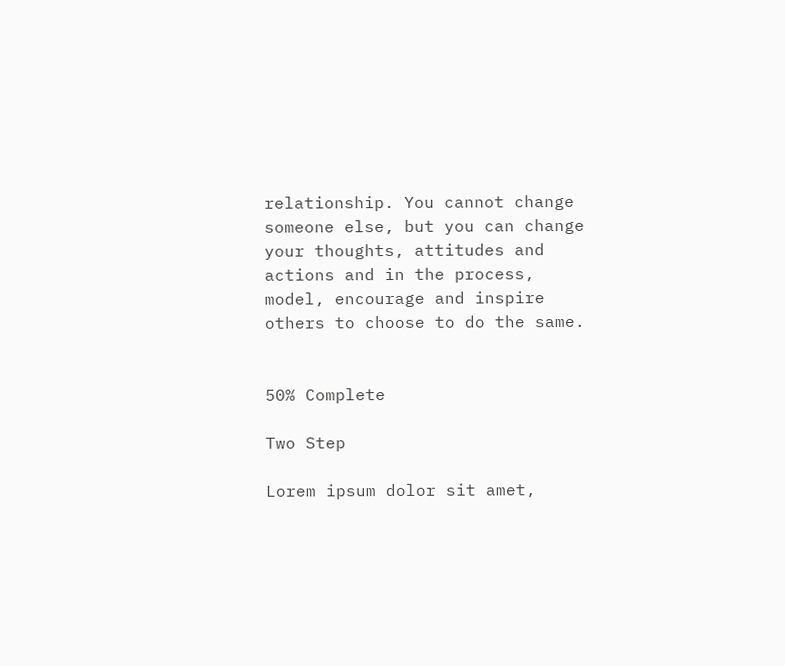relationship. You cannot change someone else, but you can change your thoughts, attitudes and actions and in the process, model, encourage and inspire others to choose to do the same.


50% Complete

Two Step

Lorem ipsum dolor sit amet,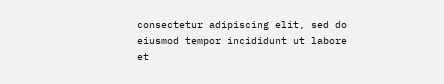consectetur adipiscing elit, sed do eiusmod tempor incididunt ut labore et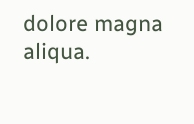dolore magna aliqua.